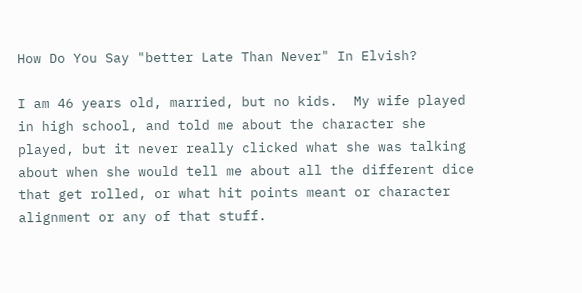How Do You Say "better Late Than Never" In Elvish?

I am 46 years old, married, but no kids.  My wife played in high school, and told me about the character she played, but it never really clicked what she was talking about when she would tell me about all the different dice that get rolled, or what hit points meant or character alignment or any of that stuff.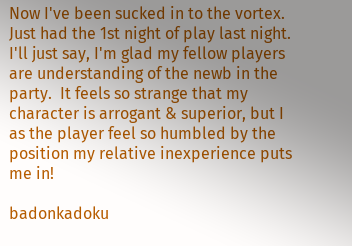Now I've been sucked in to the vortex.  Just had the 1st night of play last night.  I'll just say, I'm glad my fellow players are understanding of the newb in the party.  It feels so strange that my character is arrogant & superior, but I as the player feel so humbled by the position my relative inexperience puts me in!

badonkadoku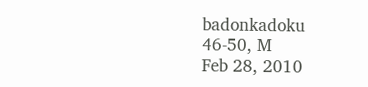badonkadoku
46-50, M
Feb 28, 2010